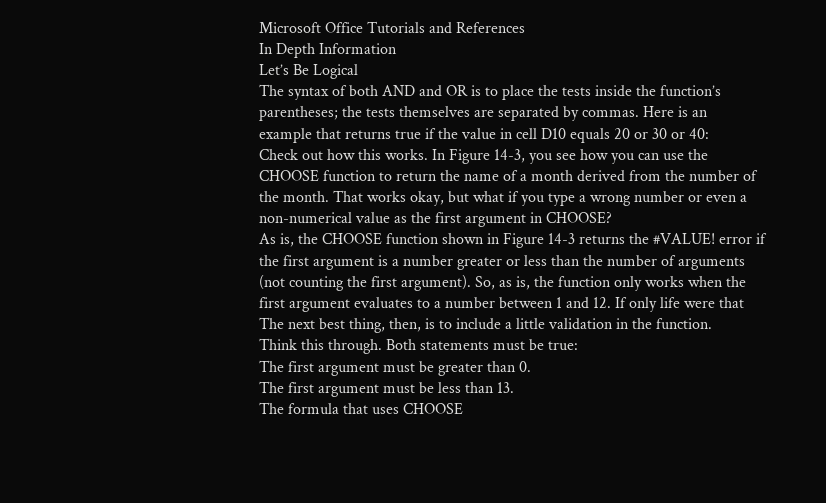Microsoft Office Tutorials and References
In Depth Information
Let’s Be Logical
The syntax of both AND and OR is to place the tests inside the function’s
parentheses; the tests themselves are separated by commas. Here is an
example that returns true if the value in cell D10 equals 20 or 30 or 40:
Check out how this works. In Figure 14-3, you see how you can use the
CHOOSE function to return the name of a month derived from the number of
the month. That works okay, but what if you type a wrong number or even a
non-numerical value as the first argument in CHOOSE?
As is, the CHOOSE function shown in Figure 14-3 returns the #VALUE! error if
the first argument is a number greater or less than the number of arguments
(not counting the first argument). So, as is, the function only works when the
first argument evaluates to a number between 1 and 12. If only life were that
The next best thing, then, is to include a little validation in the function.
Think this through. Both statements must be true:
The first argument must be greater than 0.
The first argument must be less than 13.
The formula that uses CHOOSE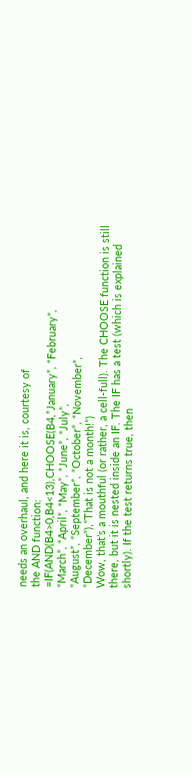needs an overhaul, and here it is, courtesy of
the AND function:
=IF(AND(B4>0,B4<13),CHOOSE(B4,”January”, “February”,
“March”, “April”, “May”, “June”, “July”,
“August”, “September”, “October”, “November”,
“December”),”That is not a month!”)
Wow, that’s a mouthful (or rather, a cell-full). The CHOOSE function is still
there, but it is nested inside an IF. The IF has a test (which is explained
shortly). If the test returns true, then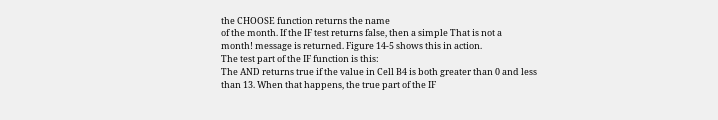the CHOOSE function returns the name
of the month. If the IF test returns false, then a simple That is not a
month! message is returned. Figure 14-5 shows this in action.
The test part of the IF function is this:
The AND returns true if the value in Cell B4 is both greater than 0 and less
than 13. When that happens, the true part of the IF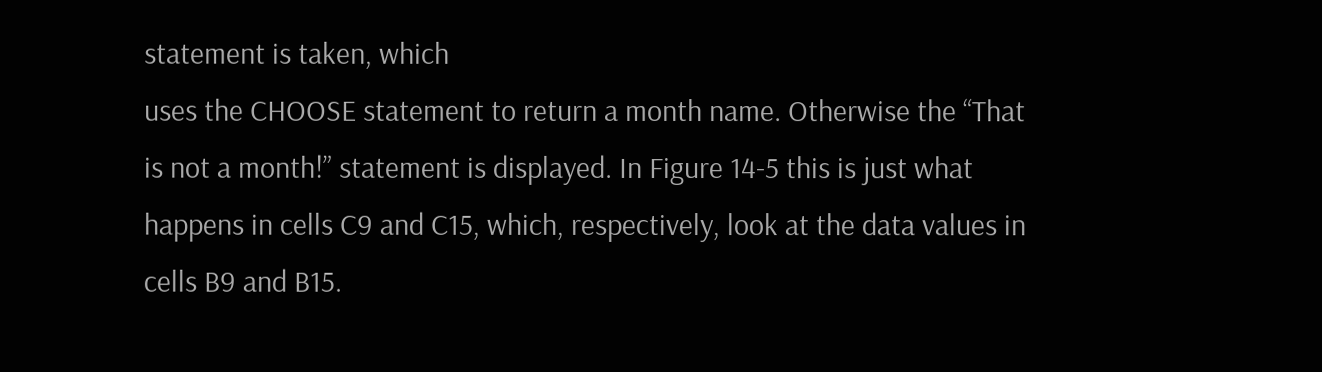statement is taken, which
uses the CHOOSE statement to return a month name. Otherwise the “That
is not a month!” statement is displayed. In Figure 14-5 this is just what
happens in cells C9 and C15, which, respectively, look at the data values in
cells B9 and B15.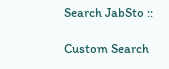Search JabSto ::

Custom Search